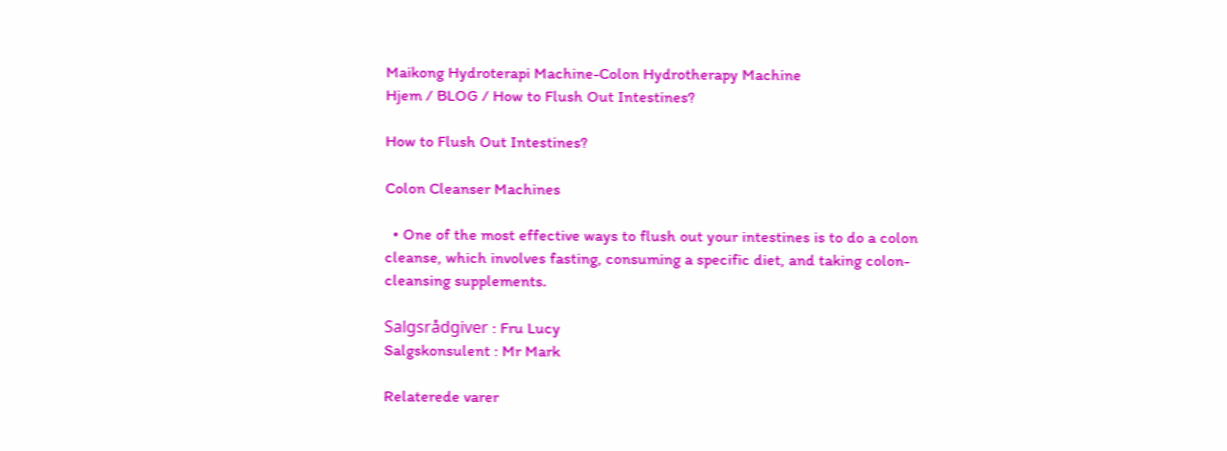Maikong Hydroterapi Machine-Colon Hydrotherapy Machine
Hjem / BLOG / How to Flush Out Intestines?

How to Flush Out Intestines?

Colon Cleanser Machines

  • One of the most effective ways to flush out your intestines is to do a colon cleanse, which involves fasting, consuming a specific diet, and taking colon-cleansing supplements.

Salgsrådgiver : Fru Lucy
Salgskonsulent : Mr Mark

Relaterede varer